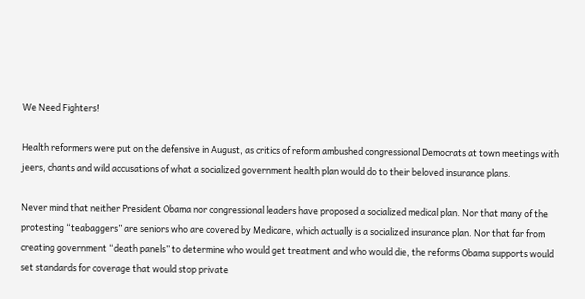We Need Fighters!

Health reformers were put on the defensive in August, as critics of reform ambushed congressional Democrats at town meetings with jeers, chants and wild accusations of what a socialized government health plan would do to their beloved insurance plans.

Never mind that neither President Obama nor congressional leaders have proposed a socialized medical plan. Nor that many of the protesting “teabaggers” are seniors who are covered by Medicare, which actually is a socialized insurance plan. Nor that far from creating government “death panels” to determine who would get treatment and who would die, the reforms Obama supports would set standards for coverage that would stop private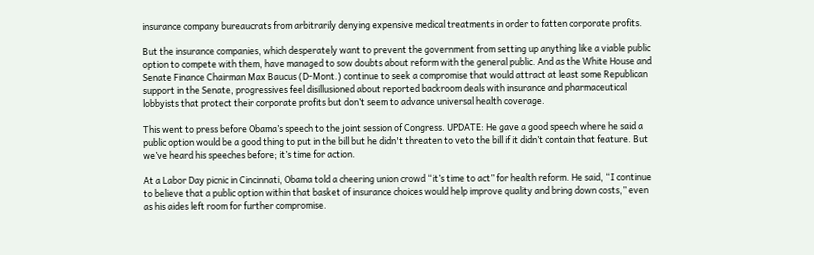insurance company bureaucrats from arbitrarily denying expensive medical treatments in order to fatten corporate profits.

But the insurance companies, which desperately want to prevent the government from setting up anything like a viable public option to compete with them, have managed to sow doubts about reform with the general public. And as the White House and Senate Finance Chairman Max Baucus (D-Mont.) continue to seek a compromise that would attract at least some Republican support in the Senate, progressives feel disillusioned about reported backroom deals with insurance and pharmaceutical lobbyists that protect their corporate profits but don’t seem to advance universal health coverage.

This went to press before Obama’s speech to the joint session of Congress. UPDATE: He gave a good speech where he said a public option would be a good thing to put in the bill but he didn't threaten to veto the bill if it didn’t contain that feature. But we’ve heard his speeches before; it’s time for action.

At a Labor Day picnic in Cincinnati, Obama told a cheering union crowd “it’s time to act” for health reform. He said, “I continue to believe that a public option within that basket of insurance choices would help improve quality and bring down costs,” even as his aides left room for further compromise.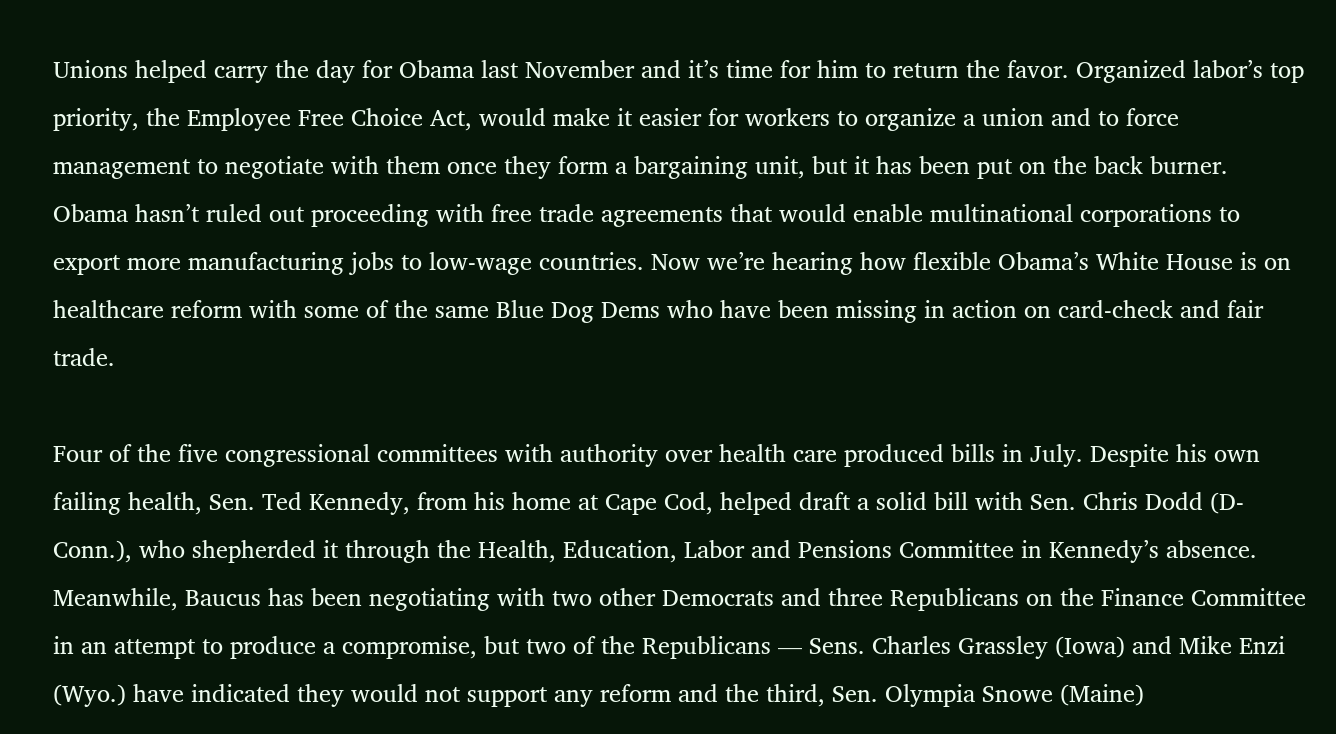Unions helped carry the day for Obama last November and it’s time for him to return the favor. Organized labor’s top priority, the Employee Free Choice Act, would make it easier for workers to organize a union and to force management to negotiate with them once they form a bargaining unit, but it has been put on the back burner. Obama hasn’t ruled out proceeding with free trade agreements that would enable multinational corporations to export more manufacturing jobs to low-wage countries. Now we’re hearing how flexible Obama’s White House is on healthcare reform with some of the same Blue Dog Dems who have been missing in action on card-check and fair trade.

Four of the five congressional committees with authority over health care produced bills in July. Despite his own failing health, Sen. Ted Kennedy, from his home at Cape Cod, helped draft a solid bill with Sen. Chris Dodd (D-Conn.), who shepherded it through the Health, Education, Labor and Pensions Committee in Kennedy’s absence. Meanwhile, Baucus has been negotiating with two other Democrats and three Republicans on the Finance Committee in an attempt to produce a compromise, but two of the Republicans — Sens. Charles Grassley (Iowa) and Mike Enzi (Wyo.) have indicated they would not support any reform and the third, Sen. Olympia Snowe (Maine)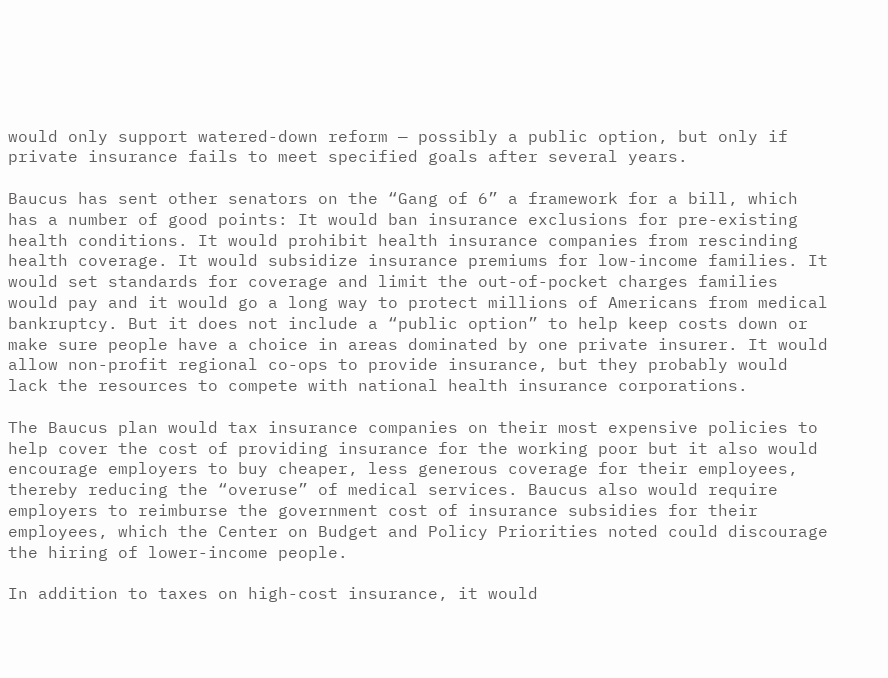would only support watered-down reform — possibly a public option, but only if private insurance fails to meet specified goals after several years.

Baucus has sent other senators on the “Gang of 6” a framework for a bill, which has a number of good points: It would ban insurance exclusions for pre-existing health conditions. It would prohibit health insurance companies from rescinding health coverage. It would subsidize insurance premiums for low-income families. It would set standards for coverage and limit the out-of-pocket charges families would pay and it would go a long way to protect millions of Americans from medical bankruptcy. But it does not include a “public option” to help keep costs down or make sure people have a choice in areas dominated by one private insurer. It would allow non-profit regional co-ops to provide insurance, but they probably would lack the resources to compete with national health insurance corporations.

The Baucus plan would tax insurance companies on their most expensive policies to help cover the cost of providing insurance for the working poor but it also would encourage employers to buy cheaper, less generous coverage for their employees, thereby reducing the “overuse” of medical services. Baucus also would require employers to reimburse the government cost of insurance subsidies for their employees, which the Center on Budget and Policy Priorities noted could discourage the hiring of lower-income people.

In addition to taxes on high-cost insurance, it would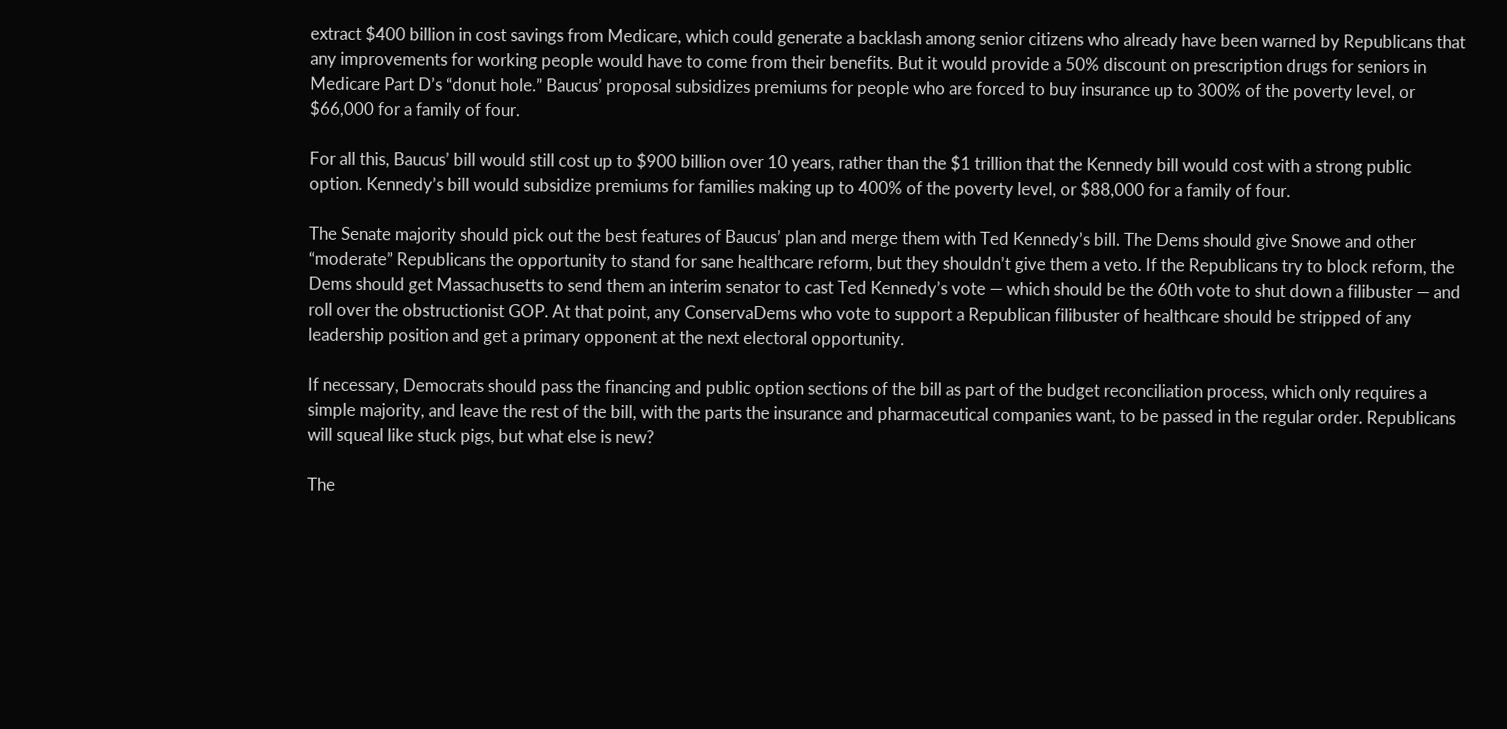extract $400 billion in cost savings from Medicare, which could generate a backlash among senior citizens who already have been warned by Republicans that any improvements for working people would have to come from their benefits. But it would provide a 50% discount on prescription drugs for seniors in Medicare Part D’s “donut hole.” Baucus’ proposal subsidizes premiums for people who are forced to buy insurance up to 300% of the poverty level, or $66,000 for a family of four.

For all this, Baucus’ bill would still cost up to $900 billion over 10 years, rather than the $1 trillion that the Kennedy bill would cost with a strong public option. Kennedy’s bill would subsidize premiums for families making up to 400% of the poverty level, or $88,000 for a family of four.

The Senate majority should pick out the best features of Baucus’ plan and merge them with Ted Kennedy’s bill. The Dems should give Snowe and other “moderate” Republicans the opportunity to stand for sane healthcare reform, but they shouldn’t give them a veto. If the Republicans try to block reform, the Dems should get Massachusetts to send them an interim senator to cast Ted Kennedy’s vote — which should be the 60th vote to shut down a filibuster — and roll over the obstructionist GOP. At that point, any ConservaDems who vote to support a Republican filibuster of healthcare should be stripped of any leadership position and get a primary opponent at the next electoral opportunity.

If necessary, Democrats should pass the financing and public option sections of the bill as part of the budget reconciliation process, which only requires a simple majority, and leave the rest of the bill, with the parts the insurance and pharmaceutical companies want, to be passed in the regular order. Republicans will squeal like stuck pigs, but what else is new?

The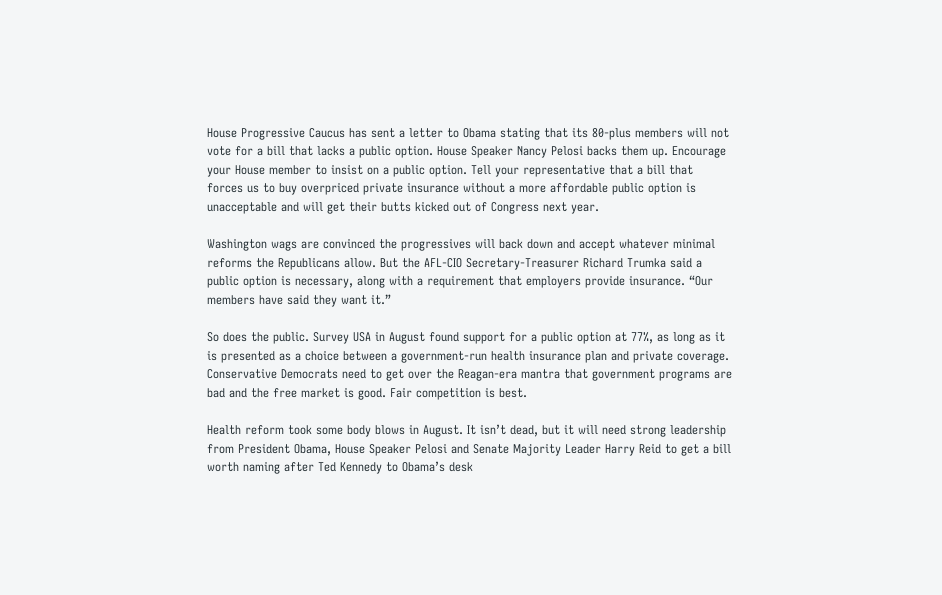House Progressive Caucus has sent a letter to Obama stating that its 80-plus members will not vote for a bill that lacks a public option. House Speaker Nancy Pelosi backs them up. Encourage your House member to insist on a public option. Tell your representative that a bill that forces us to buy overpriced private insurance without a more affordable public option is unacceptable and will get their butts kicked out of Congress next year.

Washington wags are convinced the progressives will back down and accept whatever minimal reforms the Republicans allow. But the AFL-CIO Secretary-Treasurer Richard Trumka said a public option is necessary, along with a requirement that employers provide insurance. “Our members have said they want it.”

So does the public. Survey USA in August found support for a public option at 77%, as long as it is presented as a choice between a government-run health insurance plan and private coverage. Conservative Democrats need to get over the Reagan-era mantra that government programs are bad and the free market is good. Fair competition is best.

Health reform took some body blows in August. It isn’t dead, but it will need strong leadership from President Obama, House Speaker Pelosi and Senate Majority Leader Harry Reid to get a bill worth naming after Ted Kennedy to Obama’s desk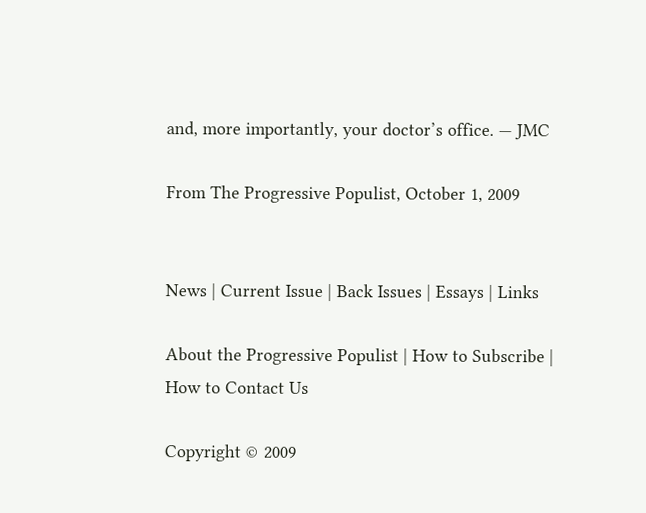and, more importantly, your doctor’s office. — JMC

From The Progressive Populist, October 1, 2009


News | Current Issue | Back Issues | Essays | Links

About the Progressive Populist | How to Subscribe | How to Contact Us

Copyright © 2009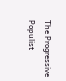The Progressive Populist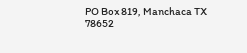PO Box 819, Manchaca TX 78652